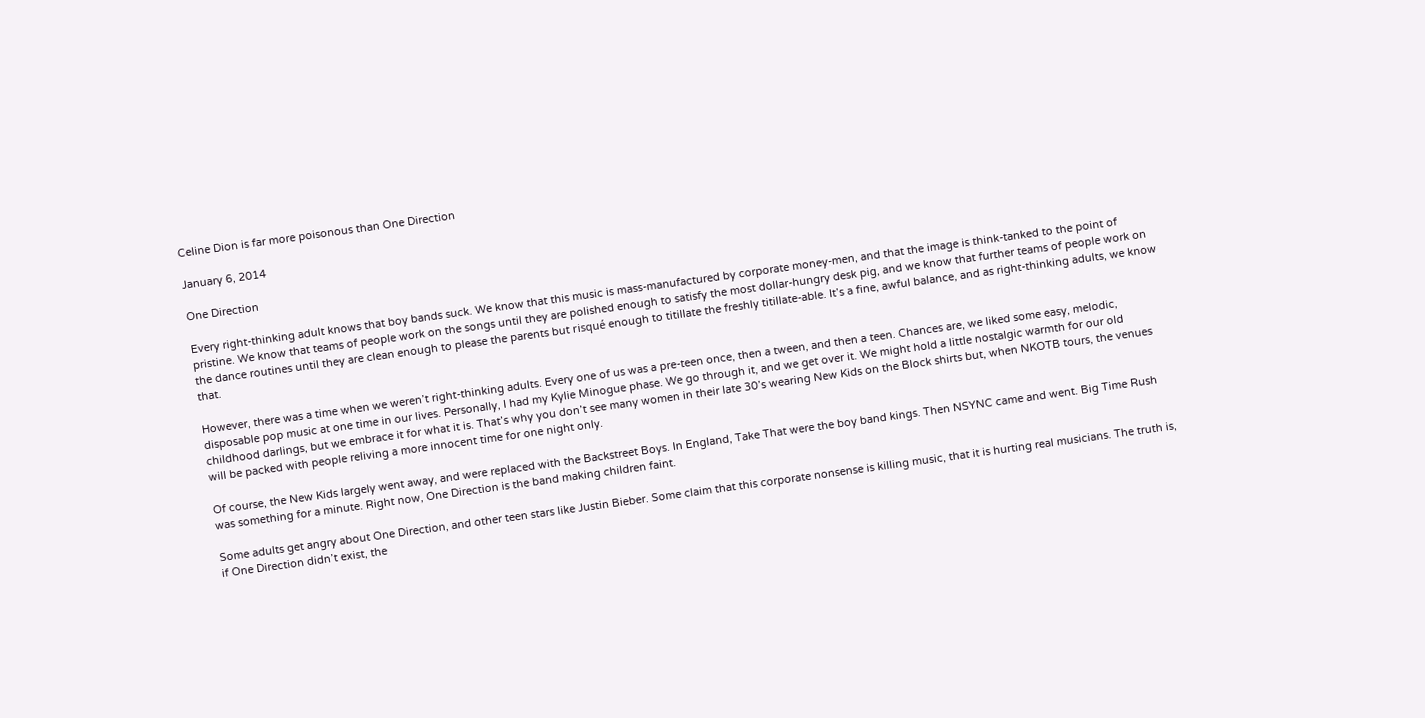Celine Dion is far more poisonous than One Direction

January 6, 2014

One Direction

Every right-thinking adult knows that boy bands suck. We know that this music is mass-manufactured by corporate money-men, and that the image is think-tanked to the point of pristine. We know that teams of people work on the songs until they are polished enough to satisfy the most dollar-hungry desk pig, and we know that further teams of people work on the dance routines until they are clean enough to please the parents but risqué enough to titillate the freshly titillate-able. It’s a fine, awful balance, and as right-thinking adults, we know that.

However, there was a time when we weren’t right-thinking adults. Every one of us was a pre-teen once, then a tween, and then a teen. Chances are, we liked some easy, melodic, disposable pop music at one time in our lives. Personally, I had my Kylie Minogue phase. We go through it, and we get over it. We might hold a little nostalgic warmth for our old childhood darlings, but we embrace it for what it is. That’s why you don’t see many women in their late 30’s wearing New Kids on the Block shirts but, when NKOTB tours, the venues will be packed with people reliving a more innocent time for one night only.

Of course, the New Kids largely went away, and were replaced with the Backstreet Boys. In England, Take That were the boy band kings. Then NSYNC came and went. Big Time Rush was something for a minute. Right now, One Direction is the band making children faint.

Some adults get angry about One Direction, and other teen stars like Justin Bieber. Some claim that this corporate nonsense is killing music, that it is hurting real musicians. The truth is, if One Direction didn’t exist, the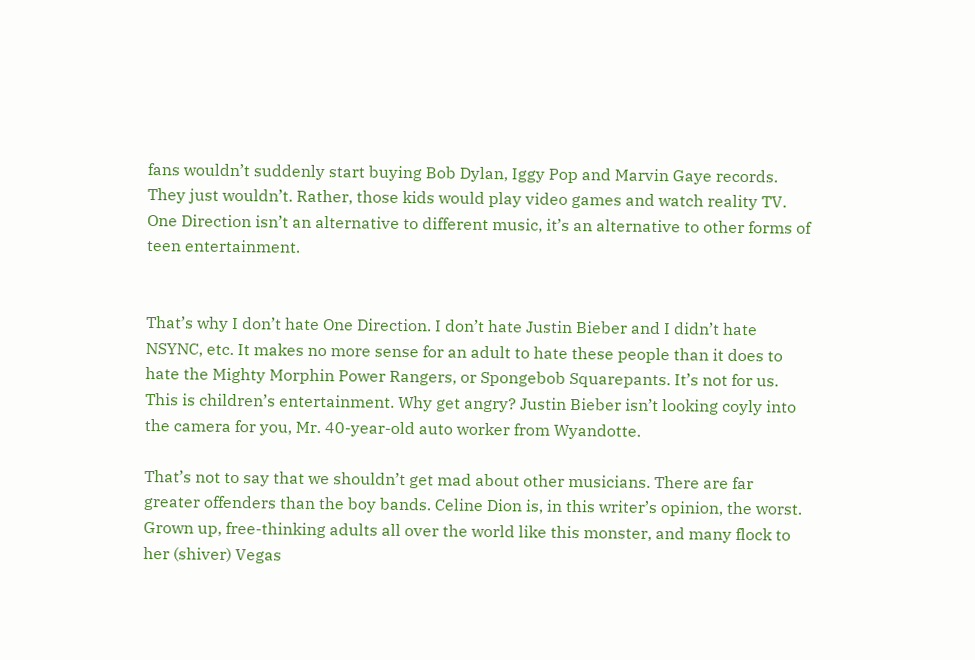fans wouldn’t suddenly start buying Bob Dylan, Iggy Pop and Marvin Gaye records. They just wouldn’t. Rather, those kids would play video games and watch reality TV. One Direction isn’t an alternative to different music, it’s an alternative to other forms of teen entertainment.


That’s why I don’t hate One Direction. I don’t hate Justin Bieber and I didn’t hate NSYNC, etc. It makes no more sense for an adult to hate these people than it does to hate the Mighty Morphin Power Rangers, or Spongebob Squarepants. It’s not for us. This is children’s entertainment. Why get angry? Justin Bieber isn’t looking coyly into the camera for you, Mr. 40-year-old auto worker from Wyandotte.

That’s not to say that we shouldn’t get mad about other musicians. There are far greater offenders than the boy bands. Celine Dion is, in this writer’s opinion, the worst. Grown up, free-thinking adults all over the world like this monster, and many flock to her (shiver) Vegas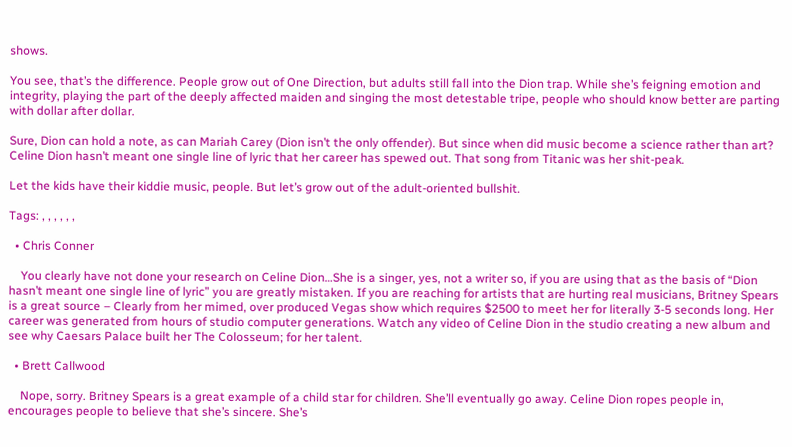shows.

You see, that’s the difference. People grow out of One Direction, but adults still fall into the Dion trap. While she’s feigning emotion and integrity, playing the part of the deeply affected maiden and singing the most detestable tripe, people who should know better are parting with dollar after dollar.

Sure, Dion can hold a note, as can Mariah Carey (Dion isn’t the only offender). But since when did music become a science rather than art? Celine Dion hasn’t meant one single line of lyric that her career has spewed out. That song from Titanic was her shit-peak.

Let the kids have their kiddie music, people. But let’s grow out of the adult-oriented bullshit.

Tags: , , , , , ,

  • Chris Conner

    You clearly have not done your research on Celine Dion…She is a singer, yes, not a writer so, if you are using that as the basis of “Dion hasn’t meant one single line of lyric” you are greatly mistaken. If you are reaching for artists that are hurting real musicians, Britney Spears is a great source – Clearly from her mimed, over produced Vegas show which requires $2500 to meet her for literally 3-5 seconds long. Her career was generated from hours of studio computer generations. Watch any video of Celine Dion in the studio creating a new album and see why Caesars Palace built her The Colosseum; for her talent.

  • Brett Callwood

    Nope, sorry. Britney Spears is a great example of a child star for children. She’ll eventually go away. Celine Dion ropes people in, encourages people to believe that she’s sincere. She’s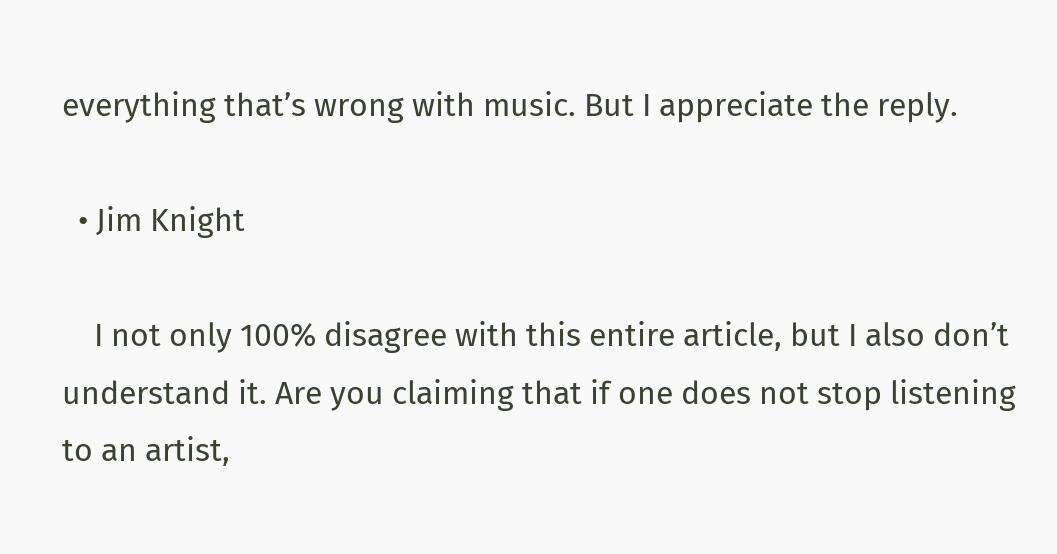everything that’s wrong with music. But I appreciate the reply.

  • Jim Knight

    I not only 100% disagree with this entire article, but I also don’t understand it. Are you claiming that if one does not stop listening to an artist,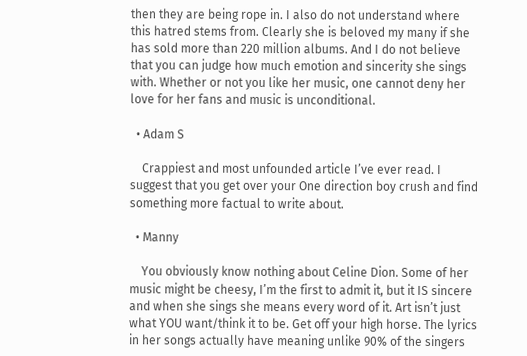then they are being rope in. I also do not understand where this hatred stems from. Clearly she is beloved my many if she has sold more than 220 million albums. And I do not believe that you can judge how much emotion and sincerity she sings with. Whether or not you like her music, one cannot deny her love for her fans and music is unconditional.

  • Adam S

    Crappiest and most unfounded article I’ve ever read. I suggest that you get over your One direction boy crush and find something more factual to write about.

  • Manny

    You obviously know nothing about Celine Dion. Some of her music might be cheesy, I’m the first to admit it, but it IS sincere and when she sings she means every word of it. Art isn’t just what YOU want/think it to be. Get off your high horse. The lyrics in her songs actually have meaning unlike 90% of the singers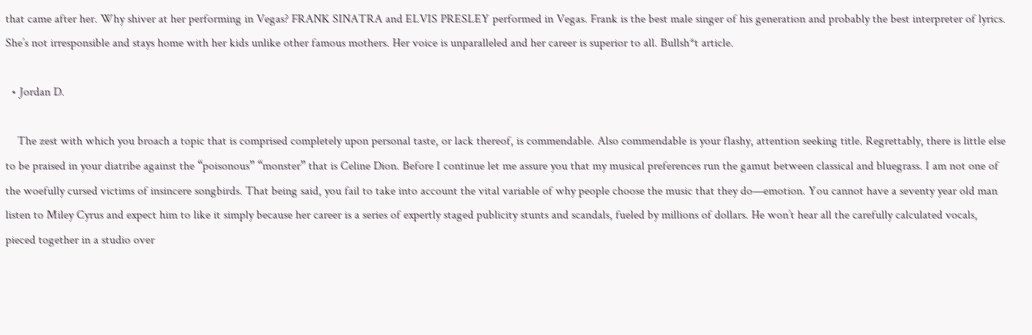that came after her. Why shiver at her performing in Vegas? FRANK SINATRA and ELVIS PRESLEY performed in Vegas. Frank is the best male singer of his generation and probably the best interpreter of lyrics. She’s not irresponsible and stays home with her kids unlike other famous mothers. Her voice is unparalleled and her career is superior to all. Bullsh*t article.

  • Jordan D.

    The zest with which you broach a topic that is comprised completely upon personal taste, or lack thereof, is commendable. Also commendable is your flashy, attention seeking title. Regrettably, there is little else to be praised in your diatribe against the “poisonous” “monster” that is Celine Dion. Before I continue let me assure you that my musical preferences run the gamut between classical and bluegrass. I am not one of the woefully cursed victims of insincere songbirds. That being said, you fail to take into account the vital variable of why people choose the music that they do—emotion. You cannot have a seventy year old man listen to Miley Cyrus and expect him to like it simply because her career is a series of expertly staged publicity stunts and scandals, fueled by millions of dollars. He won’t hear all the carefully calculated vocals, pieced together in a studio over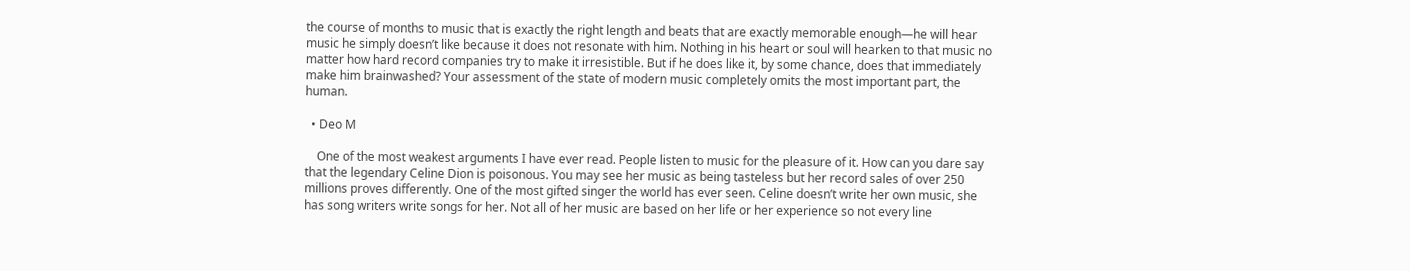the course of months to music that is exactly the right length and beats that are exactly memorable enough—he will hear music he simply doesn’t like because it does not resonate with him. Nothing in his heart or soul will hearken to that music no matter how hard record companies try to make it irresistible. But if he does like it, by some chance, does that immediately make him brainwashed? Your assessment of the state of modern music completely omits the most important part, the human.

  • Deo M

    One of the most weakest arguments I have ever read. People listen to music for the pleasure of it. How can you dare say that the legendary Celine Dion is poisonous. You may see her music as being tasteless but her record sales of over 250 millions proves differently. One of the most gifted singer the world has ever seen. Celine doesn’t write her own music, she has song writers write songs for her. Not all of her music are based on her life or her experience so not every line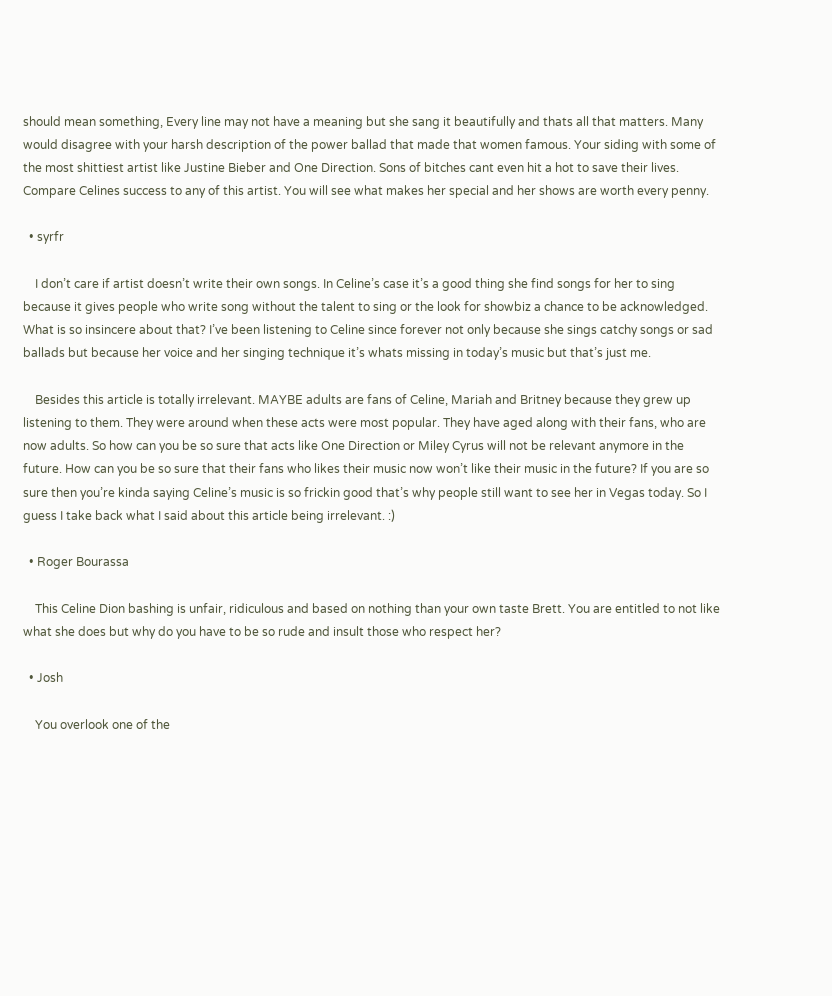should mean something, Every line may not have a meaning but she sang it beautifully and thats all that matters. Many would disagree with your harsh description of the power ballad that made that women famous. Your siding with some of the most shittiest artist like Justine Bieber and One Direction. Sons of bitches cant even hit a hot to save their lives. Compare Celines success to any of this artist. You will see what makes her special and her shows are worth every penny.

  • syrfr

    I don’t care if artist doesn’t write their own songs. In Celine’s case it’s a good thing she find songs for her to sing because it gives people who write song without the talent to sing or the look for showbiz a chance to be acknowledged. What is so insincere about that? I’ve been listening to Celine since forever not only because she sings catchy songs or sad ballads but because her voice and her singing technique it’s whats missing in today’s music but that’s just me.

    Besides this article is totally irrelevant. MAYBE adults are fans of Celine, Mariah and Britney because they grew up listening to them. They were around when these acts were most popular. They have aged along with their fans, who are now adults. So how can you be so sure that acts like One Direction or Miley Cyrus will not be relevant anymore in the future. How can you be so sure that their fans who likes their music now won’t like their music in the future? If you are so sure then you’re kinda saying Celine’s music is so frickin good that’s why people still want to see her in Vegas today. So I guess I take back what I said about this article being irrelevant. :)

  • Roger Bourassa

    This Celine Dion bashing is unfair, ridiculous and based on nothing than your own taste Brett. You are entitled to not like what she does but why do you have to be so rude and insult those who respect her?

  • Josh

    You overlook one of the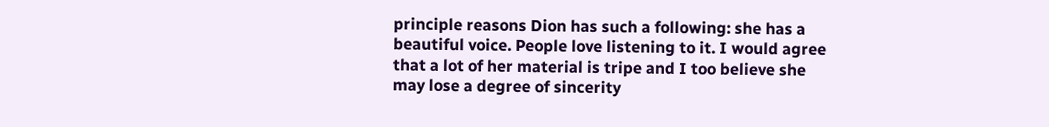principle reasons Dion has such a following: she has a beautiful voice. People love listening to it. I would agree that a lot of her material is tripe and I too believe she may lose a degree of sincerity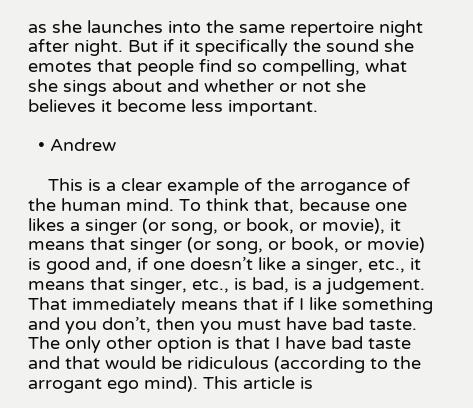as she launches into the same repertoire night after night. But if it specifically the sound she emotes that people find so compelling, what she sings about and whether or not she believes it become less important.

  • Andrew

    This is a clear example of the arrogance of the human mind. To think that, because one likes a singer (or song, or book, or movie), it means that singer (or song, or book, or movie) is good and, if one doesn’t like a singer, etc., it means that singer, etc., is bad, is a judgement. That immediately means that if I like something and you don’t, then you must have bad taste. The only other option is that I have bad taste and that would be ridiculous (according to the arrogant ego mind). This article is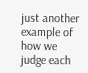just another example of how we judge each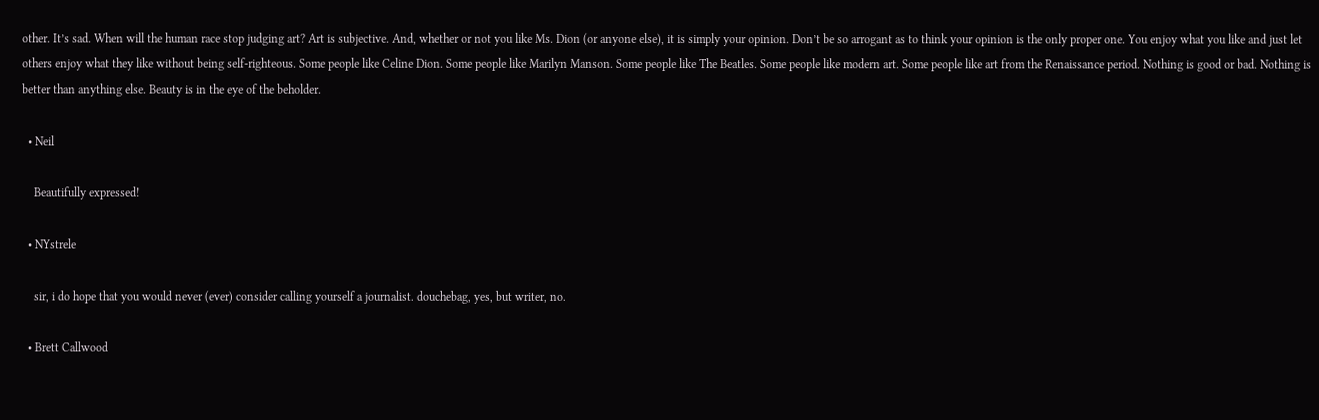other. It’s sad. When will the human race stop judging art? Art is subjective. And, whether or not you like Ms. Dion (or anyone else), it is simply your opinion. Don’t be so arrogant as to think your opinion is the only proper one. You enjoy what you like and just let others enjoy what they like without being self-righteous. Some people like Celine Dion. Some people like Marilyn Manson. Some people like The Beatles. Some people like modern art. Some people like art from the Renaissance period. Nothing is good or bad. Nothing is better than anything else. Beauty is in the eye of the beholder.

  • Neil

    Beautifully expressed!

  • NYstrele

    sir, i do hope that you would never (ever) consider calling yourself a journalist. douchebag, yes, but writer, no.

  • Brett Callwood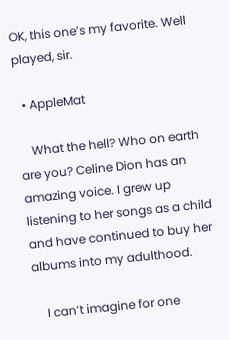OK, this one’s my favorite. Well played, sir.

  • AppleMat

    What the hell? Who on earth are you? Celine Dion has an amazing voice. I grew up listening to her songs as a child and have continued to buy her albums into my adulthood.

    I can’t imagine for one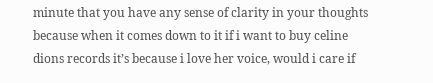minute that you have any sense of clarity in your thoughts because when it comes down to it if i want to buy celine dions records it’s because i love her voice, would i care if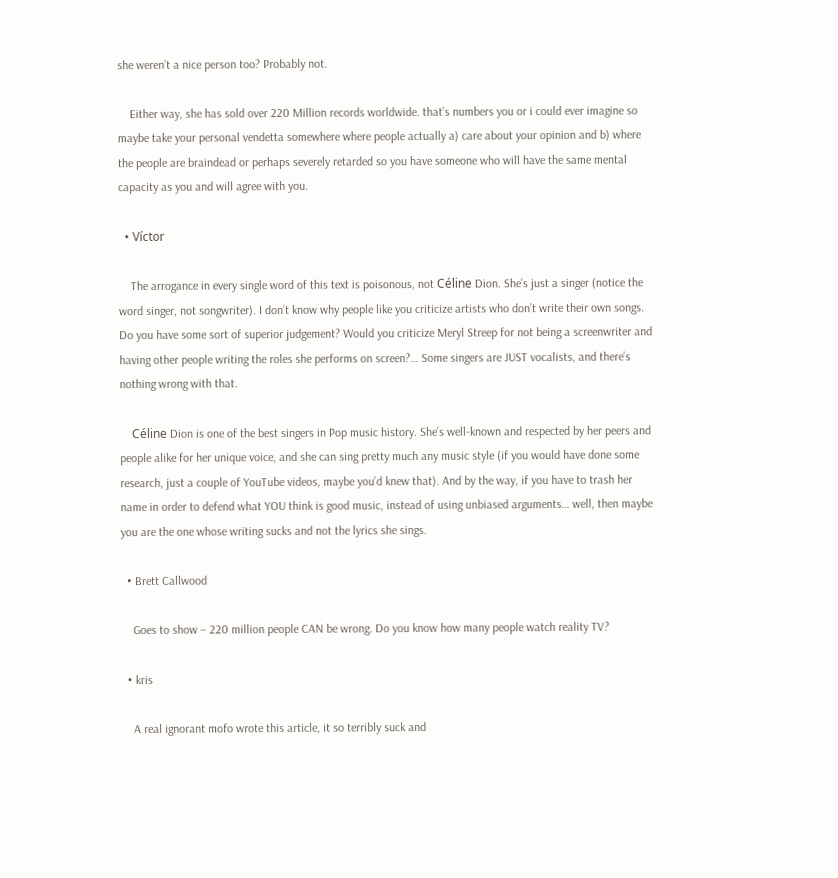she weren’t a nice person too? Probably not.

    Either way, she has sold over 220 Million records worldwide. that’s numbers you or i could ever imagine so maybe take your personal vendetta somewhere where people actually a) care about your opinion and b) where the people are braindead or perhaps severely retarded so you have someone who will have the same mental capacity as you and will agree with you.

  • Víctor

    The arrogance in every single word of this text is poisonous, not Céline Dion. She’s just a singer (notice the word singer, not songwriter). I don’t know why people like you criticize artists who don’t write their own songs. Do you have some sort of superior judgement? Would you criticize Meryl Streep for not being a screenwriter and having other people writing the roles she performs on screen?… Some singers are JUST vocalists, and there’s nothing wrong with that.

    Céline Dion is one of the best singers in Pop music history. She’s well-known and respected by her peers and people alike for her unique voice, and she can sing pretty much any music style (if you would have done some research, just a couple of YouTube videos, maybe you’d knew that). And by the way, if you have to trash her name in order to defend what YOU think is good music, instead of using unbiased arguments… well, then maybe you are the one whose writing sucks and not the lyrics she sings.

  • Brett Callwood

    Goes to show – 220 million people CAN be wrong. Do you know how many people watch reality TV?

  • kris

    A real ignorant mofo wrote this article, it so terribly suck and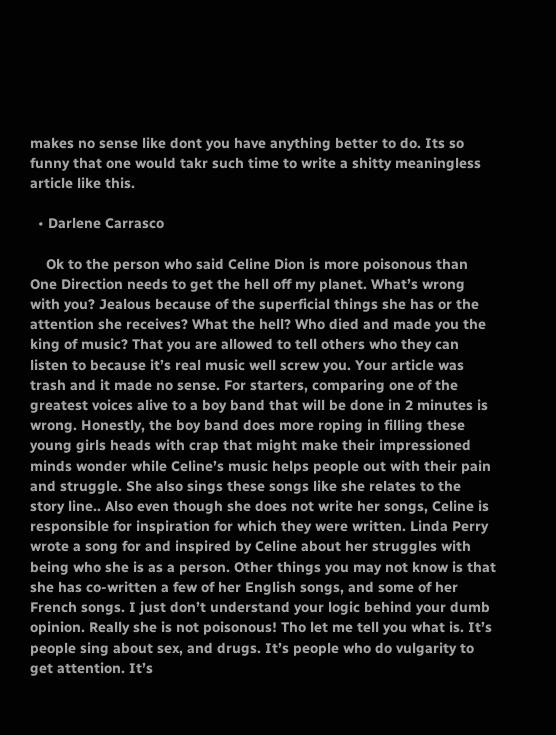makes no sense like dont you have anything better to do. Its so funny that one would takr such time to write a shitty meaningless article like this.

  • Darlene Carrasco

    Ok to the person who said Celine Dion is more poisonous than One Direction needs to get the hell off my planet. What’s wrong with you? Jealous because of the superficial things she has or the attention she receives? What the hell? Who died and made you the king of music? That you are allowed to tell others who they can listen to because it’s real music well screw you. Your article was trash and it made no sense. For starters, comparing one of the greatest voices alive to a boy band that will be done in 2 minutes is wrong. Honestly, the boy band does more roping in filling these young girls heads with crap that might make their impressioned minds wonder while Celine’s music helps people out with their pain and struggle. She also sings these songs like she relates to the story line.. Also even though she does not write her songs, Celine is responsible for inspiration for which they were written. Linda Perry wrote a song for and inspired by Celine about her struggles with being who she is as a person. Other things you may not know is that she has co-written a few of her English songs, and some of her French songs. I just don’t understand your logic behind your dumb opinion. Really she is not poisonous! Tho let me tell you what is. It’s people sing about sex, and drugs. It’s people who do vulgarity to get attention. It’s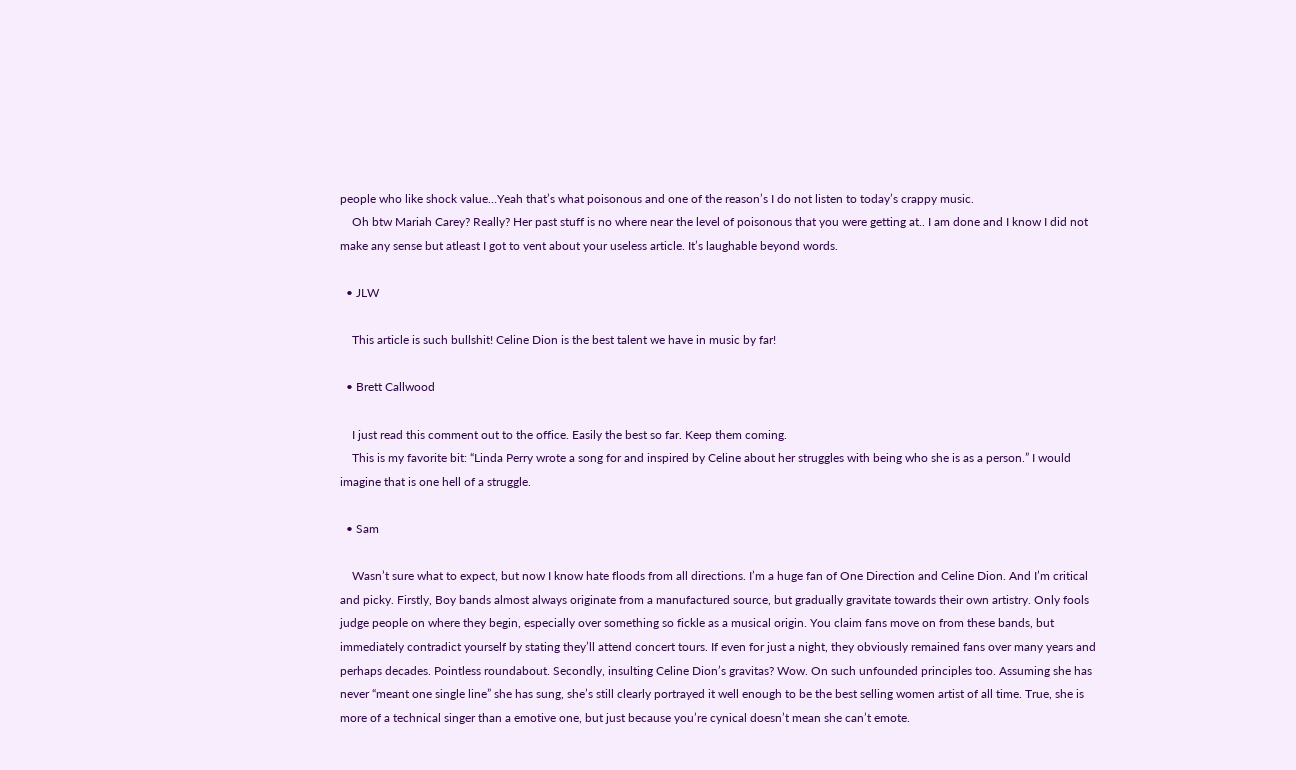people who like shock value…Yeah that’s what poisonous and one of the reason’s I do not listen to today’s crappy music.
    Oh btw Mariah Carey? Really? Her past stuff is no where near the level of poisonous that you were getting at.. I am done and I know I did not make any sense but atleast I got to vent about your useless article. It’s laughable beyond words.

  • JLW

    This article is such bullshit! Celine Dion is the best talent we have in music by far!

  • Brett Callwood

    I just read this comment out to the office. Easily the best so far. Keep them coming.
    This is my favorite bit: “Linda Perry wrote a song for and inspired by Celine about her struggles with being who she is as a person.” I would imagine that is one hell of a struggle.

  • Sam

    Wasn’t sure what to expect, but now I know hate floods from all directions. I’m a huge fan of One Direction and Celine Dion. And I’m critical and picky. Firstly, Boy bands almost always originate from a manufactured source, but gradually gravitate towards their own artistry. Only fools judge people on where they begin, especially over something so fickle as a musical origin. You claim fans move on from these bands, but immediately contradict yourself by stating they’ll attend concert tours. If even for just a night, they obviously remained fans over many years and perhaps decades. Pointless roundabout. Secondly, insulting Celine Dion’s gravitas? Wow. On such unfounded principles too. Assuming she has never “meant one single line” she has sung, she’s still clearly portrayed it well enough to be the best selling women artist of all time. True, she is more of a technical singer than a emotive one, but just because you’re cynical doesn’t mean she can’t emote.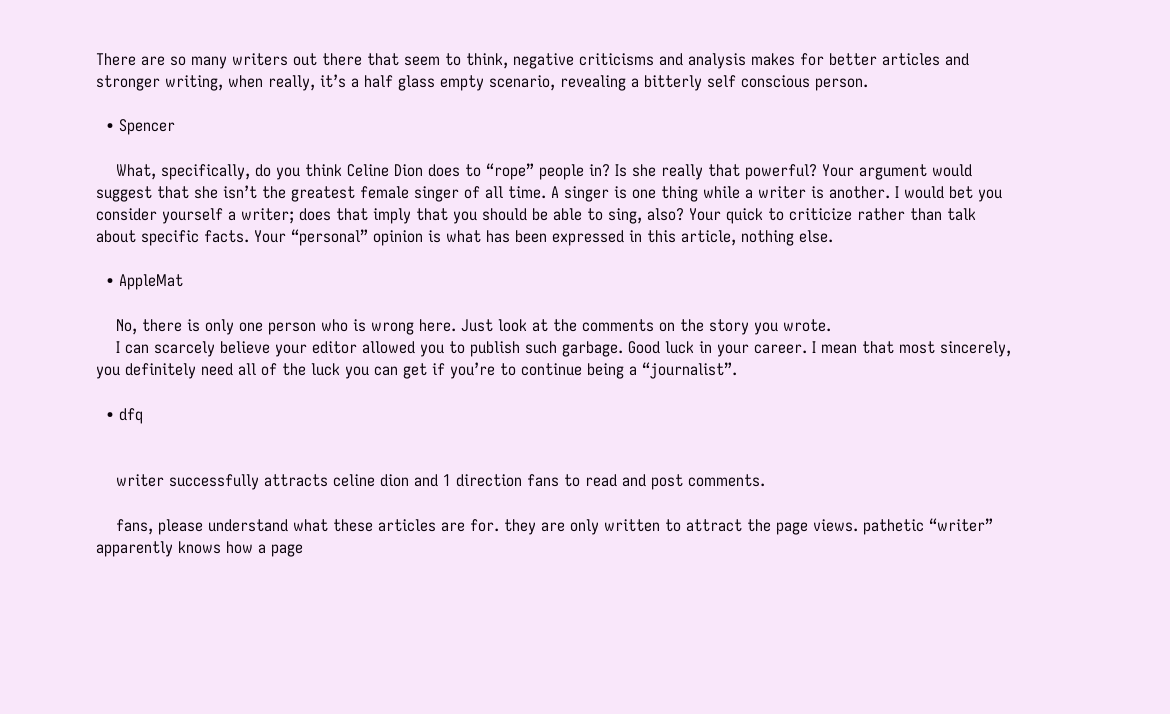There are so many writers out there that seem to think, negative criticisms and analysis makes for better articles and stronger writing, when really, it’s a half glass empty scenario, revealing a bitterly self conscious person.

  • Spencer

    What, specifically, do you think Celine Dion does to “rope” people in? Is she really that powerful? Your argument would suggest that she isn’t the greatest female singer of all time. A singer is one thing while a writer is another. I would bet you consider yourself a writer; does that imply that you should be able to sing, also? Your quick to criticize rather than talk about specific facts. Your “personal” opinion is what has been expressed in this article, nothing else.

  • AppleMat

    No, there is only one person who is wrong here. Just look at the comments on the story you wrote.
    I can scarcely believe your editor allowed you to publish such garbage. Good luck in your career. I mean that most sincerely, you definitely need all of the luck you can get if you’re to continue being a “journalist”.

  • dfq


    writer successfully attracts celine dion and 1 direction fans to read and post comments.

    fans, please understand what these articles are for. they are only written to attract the page views. pathetic “writer” apparently knows how a page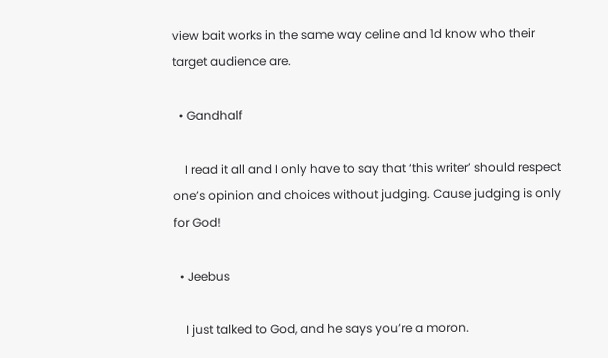view bait works in the same way celine and 1d know who their target audience are.

  • Gandhalf

    I read it all and I only have to say that ‘this writer’ should respect one’s opinion and choices without judging. Cause judging is only for God!

  • Jeebus

    I just talked to God, and he says you’re a moron.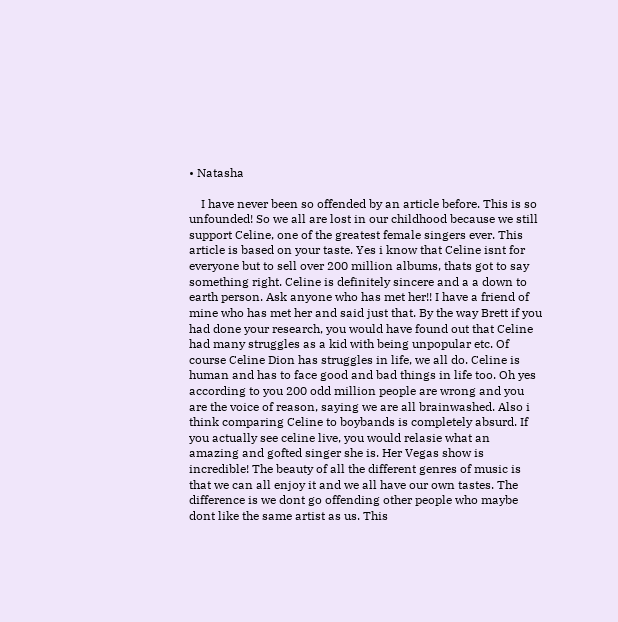• Natasha

    I have never been so offended by an article before. This is so unfounded! So we all are lost in our childhood because we still support Celine, one of the greatest female singers ever. This article is based on your taste. Yes i know that Celine isnt for everyone but to sell over 200 million albums, thats got to say something right. Celine is definitely sincere and a a down to earth person. Ask anyone who has met her!! I have a friend of mine who has met her and said just that. By the way Brett if you had done your research, you would have found out that Celine had many struggles as a kid with being unpopular etc. Of course Celine Dion has struggles in life, we all do. Celine is human and has to face good and bad things in life too. Oh yes according to you 200 odd million people are wrong and you are the voice of reason, saying we are all brainwashed. Also i think comparing Celine to boybands is completely absurd. If you actually see celine live, you would relasie what an amazing and gofted singer she is. Her Vegas show is incredible! The beauty of all the different genres of music is that we can all enjoy it and we all have our own tastes. The difference is we dont go offending other people who maybe dont like the same artist as us. This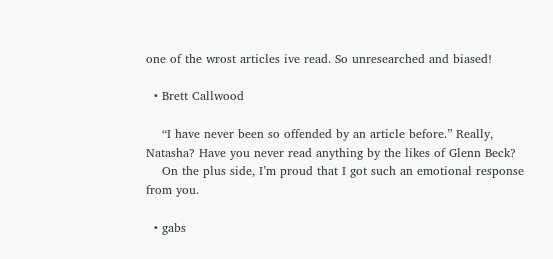one of the wrost articles ive read. So unresearched and biased!

  • Brett Callwood

    “I have never been so offended by an article before.” Really, Natasha? Have you never read anything by the likes of Glenn Beck?
    On the plus side, I’m proud that I got such an emotional response from you.

  • gabs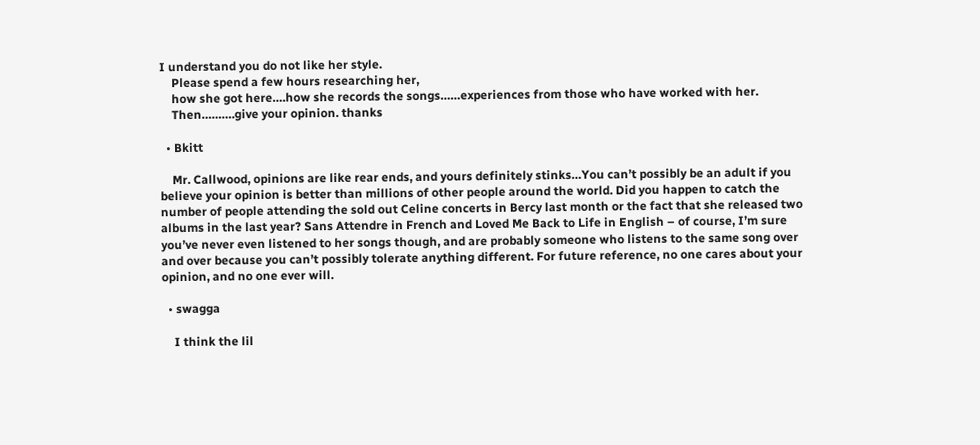I understand you do not like her style.
    Please spend a few hours researching her,
    how she got here….how she records the songs……experiences from those who have worked with her.
    Then……….give your opinion. thanks

  • Bkitt

    Mr. Callwood, opinions are like rear ends, and yours definitely stinks…You can’t possibly be an adult if you believe your opinion is better than millions of other people around the world. Did you happen to catch the number of people attending the sold out Celine concerts in Bercy last month or the fact that she released two albums in the last year? Sans Attendre in French and Loved Me Back to Life in English – of course, I’m sure you’ve never even listened to her songs though, and are probably someone who listens to the same song over and over because you can’t possibly tolerate anything different. For future reference, no one cares about your opinion, and no one ever will.

  • swagga

    I think the lil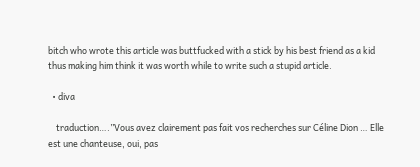bitch who wrote this article was buttfucked with a stick by his best friend as a kid thus making him think it was worth while to write such a stupid article.

  • diva

    traduction….”Vous avez clairement pas fait vos recherches sur Céline Dion … Elle est une chanteuse, oui, pas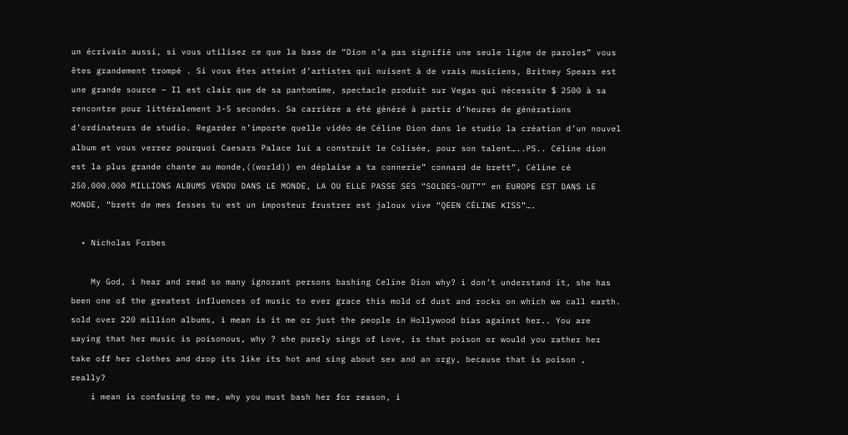un écrivain aussi, si vous utilisez ce que la base de “Dion n’a pas signifié une seule ligne de paroles” vous êtes grandement trompé . Si vous êtes atteint d’artistes qui nuisent à de vrais musiciens, Britney Spears est une grande source – Il est clair que de sa pantomime, spectacle produit sur Vegas qui nécessite $ 2500 à sa rencontre pour littéralement 3-5 secondes. Sa carrière a été généré à partir d’heures de générations d’ordinateurs de studio. Regarder n’importe quelle vidéo de Céline Dion dans le studio la création d’un nouvel album et vous verrez pourquoi Caesars Palace lui a construit le Colisée, pour son talent…..PS.. Céline dion est la plus grande chante au monde,((world)) en déplaise a ta connerie” connard de brett”, Céline cé 250.000.000 MILLIONS ALBUMS VENDU DANS LE MONDE, LA OU ELLE PASSE SES “SOLDES-OUT”” en EUROPE EST DANS LE MONDE, “brett de mes fesses tu est un imposteur frustrer est jaloux vive “QEEN CÉLINE KISS”….

  • Nicholas Forbes

    My God, i hear and read so many ignorant persons bashing Celine Dion why? i don’t understand it, she has been one of the greatest influences of music to ever grace this mold of dust and rocks on which we call earth. sold over 220 million albums, i mean is it me or just the people in Hollywood bias against her.. You are saying that her music is poisonous, why ? she purely sings of Love, is that poison or would you rather her take off her clothes and drop its like its hot and sing about sex and an orgy, because that is poison , really?
    i mean is confusing to me, why you must bash her for reason, i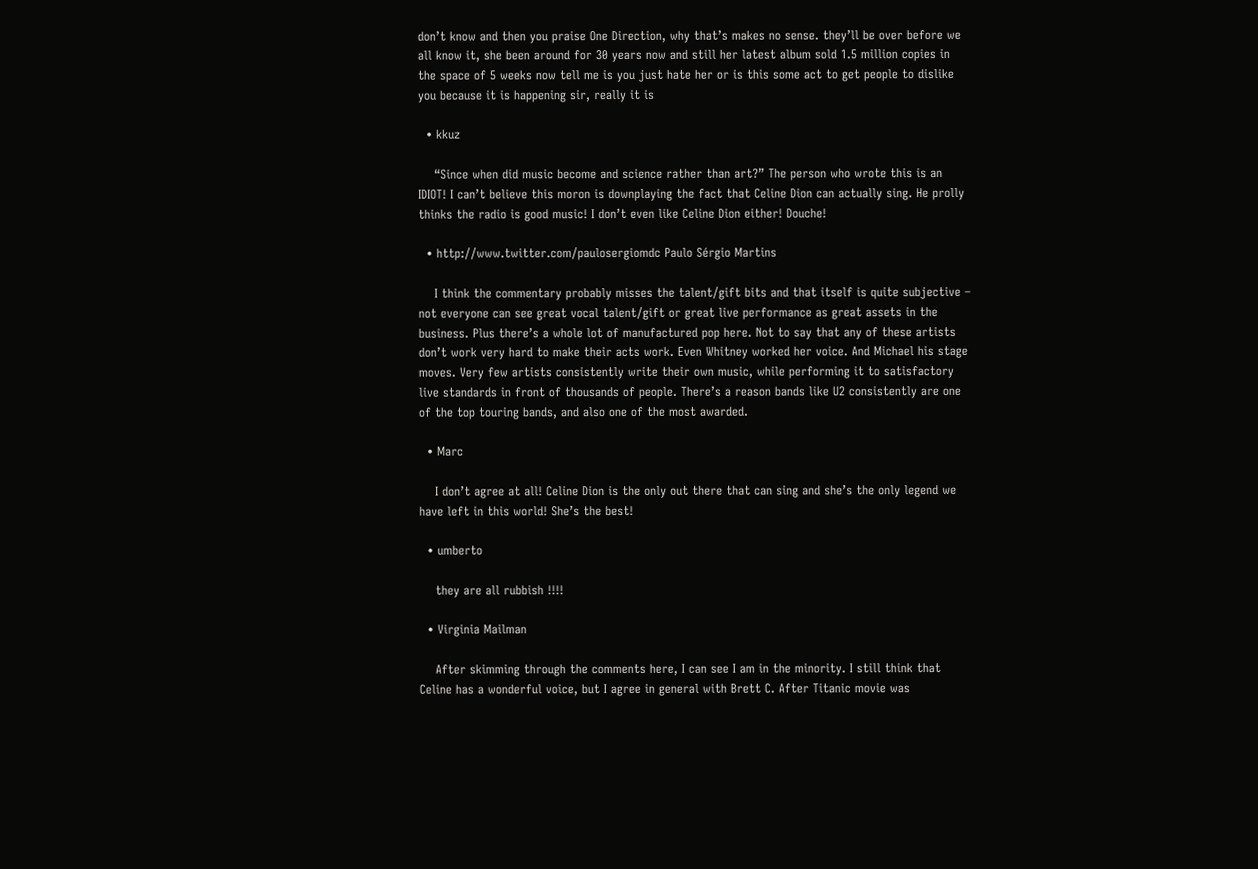don’t know and then you praise One Direction, why that’s makes no sense. they’ll be over before we all know it, she been around for 30 years now and still her latest album sold 1.5 million copies in the space of 5 weeks now tell me is you just hate her or is this some act to get people to dislike you because it is happening sir, really it is

  • kkuz

    “Since when did music become and science rather than art?” The person who wrote this is an IDIOT! I can’t believe this moron is downplaying the fact that Celine Dion can actually sing. He prolly thinks the radio is good music! I don’t even like Celine Dion either! Douche!

  • http://www.twitter.com/paulosergiomdc Paulo Sérgio Martins

    I think the commentary probably misses the talent/gift bits and that itself is quite subjective – not everyone can see great vocal talent/gift or great live performance as great assets in the business. Plus there’s a whole lot of manufactured pop here. Not to say that any of these artists don’t work very hard to make their acts work. Even Whitney worked her voice. And Michael his stage moves. Very few artists consistently write their own music, while performing it to satisfactory live standards in front of thousands of people. There’s a reason bands like U2 consistently are one of the top touring bands, and also one of the most awarded.

  • Marc

    I don’t agree at all! Celine Dion is the only out there that can sing and she’s the only legend we have left in this world! She’s the best!

  • umberto

    they are all rubbish !!!!

  • Virginia Mailman

    After skimming through the comments here, I can see I am in the minority. I still think that Celine has a wonderful voice, but I agree in general with Brett C. After Titanic movie was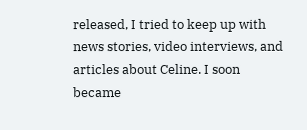released, I tried to keep up with news stories, video interviews, and articles about Celine. I soon became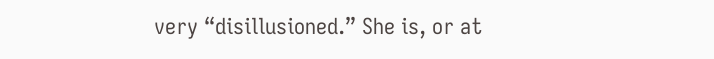very “disillusioned.” She is, or at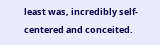least was, incredibly self-centered and conceited.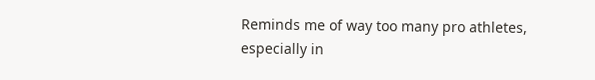Reminds me of way too many pro athletes, especially in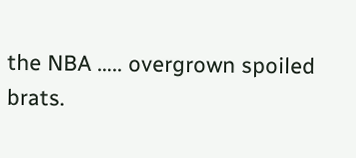the NBA ….. overgrown spoiled brats.